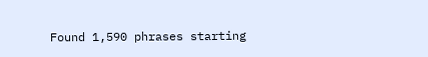Found 1,590 phrases starting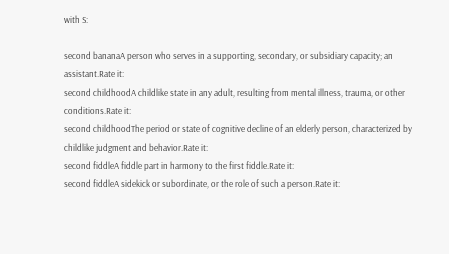with S:

second bananaA person who serves in a supporting, secondary, or subsidiary capacity; an assistant.Rate it:
second childhoodA childlike state in any adult, resulting from mental illness, trauma, or other conditions.Rate it:
second childhoodThe period or state of cognitive decline of an elderly person, characterized by childlike judgment and behavior.Rate it:
second fiddleA fiddle part in harmony to the first fiddle.Rate it:
second fiddleA sidekick or subordinate, or the role of such a person.Rate it: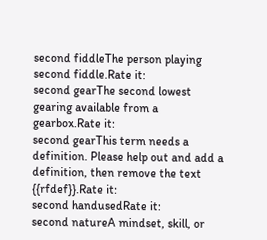second fiddleThe person playing second fiddle.Rate it:
second gearThe second lowest gearing available from a gearbox.Rate it:
second gearThis term needs a definition. Please help out and add a definition, then remove the text {{rfdef}}.Rate it:
second handusedRate it:
second natureA mindset, skill, or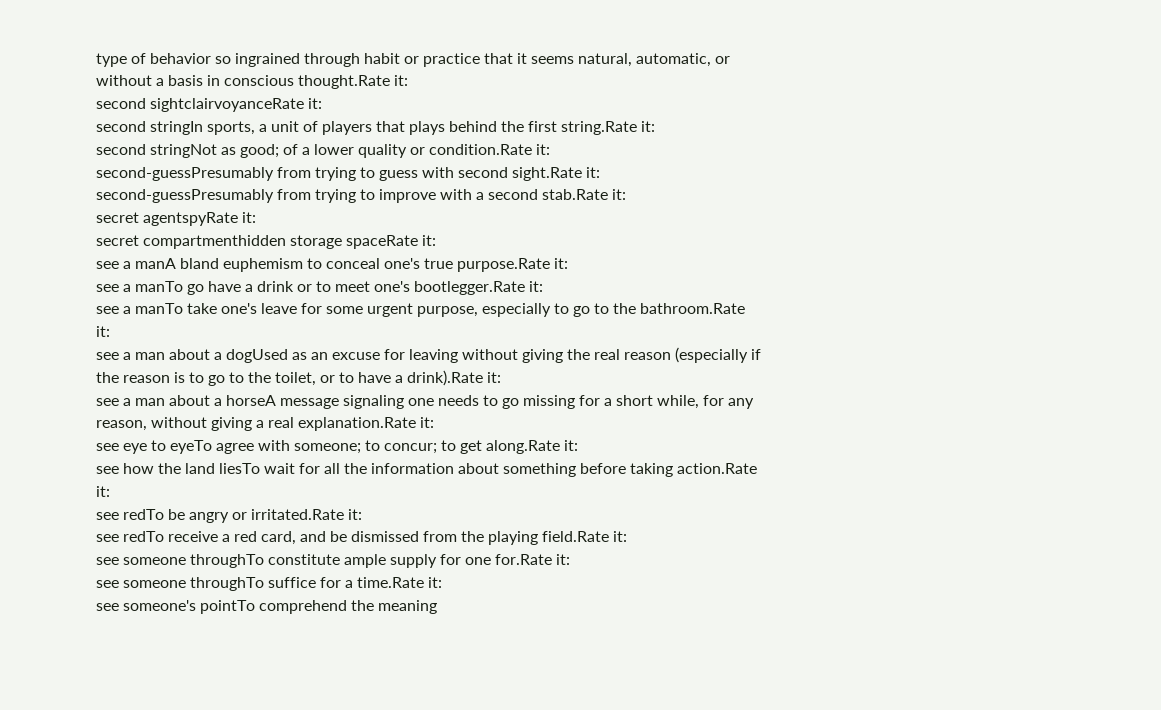type of behavior so ingrained through habit or practice that it seems natural, automatic, or without a basis in conscious thought.Rate it:
second sightclairvoyanceRate it:
second stringIn sports, a unit of players that plays behind the first string.Rate it:
second stringNot as good; of a lower quality or condition.Rate it:
second-guessPresumably from trying to guess with second sight.Rate it:
second-guessPresumably from trying to improve with a second stab.Rate it:
secret agentspyRate it:
secret compartmenthidden storage spaceRate it:
see a manA bland euphemism to conceal one's true purpose.Rate it:
see a manTo go have a drink or to meet one's bootlegger.Rate it:
see a manTo take one's leave for some urgent purpose, especially to go to the bathroom.Rate it:
see a man about a dogUsed as an excuse for leaving without giving the real reason (especially if the reason is to go to the toilet, or to have a drink).Rate it:
see a man about a horseA message signaling one needs to go missing for a short while, for any reason, without giving a real explanation.Rate it:
see eye to eyeTo agree with someone; to concur; to get along.Rate it:
see how the land liesTo wait for all the information about something before taking action.Rate it:
see redTo be angry or irritated.Rate it:
see redTo receive a red card, and be dismissed from the playing field.Rate it:
see someone throughTo constitute ample supply for one for.Rate it:
see someone throughTo suffice for a time.Rate it:
see someone's pointTo comprehend the meaning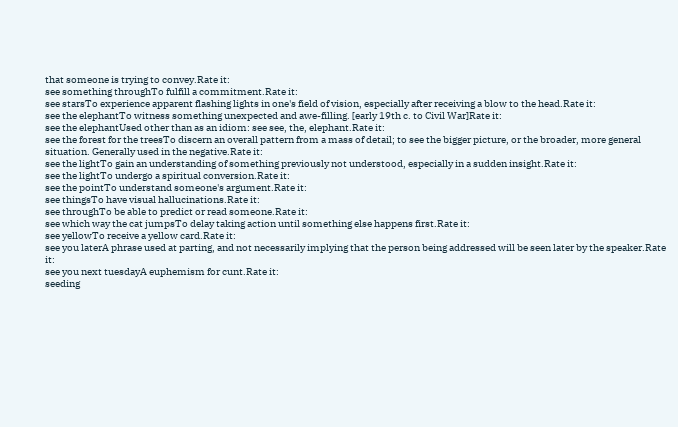that someone is trying to convey.Rate it:
see something throughTo fulfill a commitment.Rate it:
see starsTo experience apparent flashing lights in one's field of vision, especially after receiving a blow to the head.Rate it:
see the elephantTo witness something unexpected and awe-filling. [early 19th c. to Civil War]Rate it:
see the elephantUsed other than as an idiom: see see, the, elephant.Rate it:
see the forest for the treesTo discern an overall pattern from a mass of detail; to see the bigger picture, or the broader, more general situation. Generally used in the negative.Rate it:
see the lightTo gain an understanding of something previously not understood, especially in a sudden insight.Rate it:
see the lightTo undergo a spiritual conversion.Rate it:
see the pointTo understand someone's argument.Rate it:
see thingsTo have visual hallucinations.Rate it:
see throughTo be able to predict or read someone.Rate it:
see which way the cat jumpsTo delay taking action until something else happens first.Rate it:
see yellowTo receive a yellow card.Rate it:
see you laterA phrase used at parting, and not necessarily implying that the person being addressed will be seen later by the speaker.Rate it:
see you next tuesdayA euphemism for cunt.Rate it:
seeding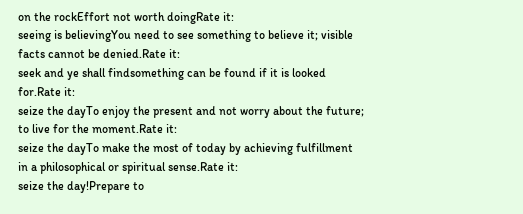on the rockEffort not worth doingRate it:
seeing is believingYou need to see something to believe it; visible facts cannot be denied.Rate it:
seek and ye shall findsomething can be found if it is looked for.Rate it:
seize the dayTo enjoy the present and not worry about the future; to live for the moment.Rate it:
seize the dayTo make the most of today by achieving fulfillment in a philosophical or spiritual sense.Rate it:
seize the day!Prepare to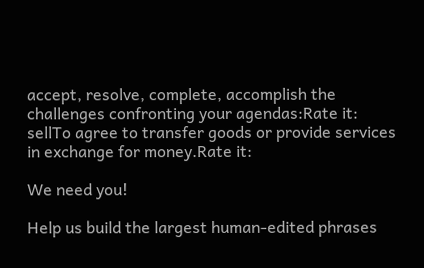accept, resolve, complete, accomplish the challenges confronting your agendas:Rate it:
sellTo agree to transfer goods or provide services in exchange for money.Rate it:

We need you!

Help us build the largest human-edited phrases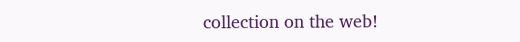collection on the web!